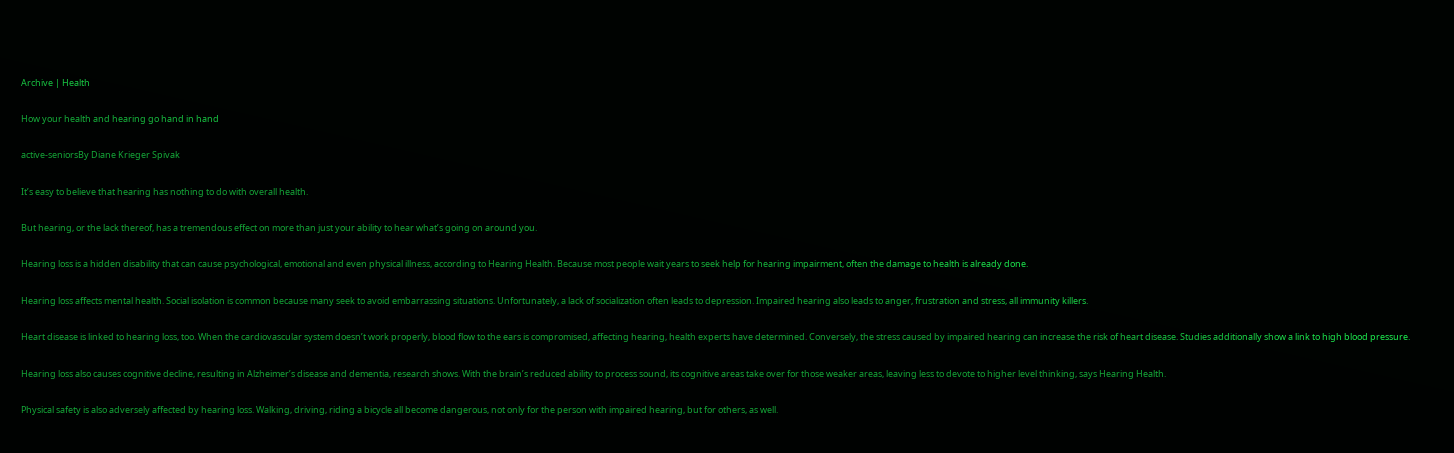Archive | Health

How your health and hearing go hand in hand

active-seniorsBy Diane Krieger Spivak

It’s easy to believe that hearing has nothing to do with overall health.

But hearing, or the lack thereof, has a tremendous effect on more than just your ability to hear what’s going on around you.

Hearing loss is a hidden disability that can cause psychological, emotional and even physical illness, according to Hearing Health. Because most people wait years to seek help for hearing impairment, often the damage to health is already done.

Hearing loss affects mental health. Social isolation is common because many seek to avoid embarrassing situations. Unfortunately, a lack of socialization often leads to depression. Impaired hearing also leads to anger, frustration and stress, all immunity killers.

Heart disease is linked to hearing loss, too. When the cardiovascular system doesn’t work properly, blood flow to the ears is compromised, affecting hearing, health experts have determined. Conversely, the stress caused by impaired hearing can increase the risk of heart disease. Studies additionally show a link to high blood pressure.

Hearing loss also causes cognitive decline, resulting in Alzheimer’s disease and dementia, research shows. With the brain’s reduced ability to process sound, its cognitive areas take over for those weaker areas, leaving less to devote to higher level thinking, says Hearing Health.

Physical safety is also adversely affected by hearing loss. Walking, driving, riding a bicycle all become dangerous, not only for the person with impaired hearing, but for others, as well.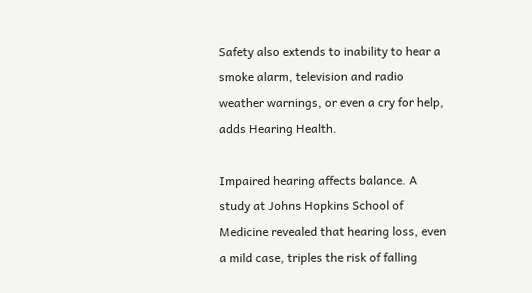Safety also extends to inability to hear a smoke alarm, television and radio weather warnings, or even a cry for help, adds Hearing Health.

Impaired hearing affects balance. A study at Johns Hopkins School of Medicine revealed that hearing loss, even a mild case, triples the risk of falling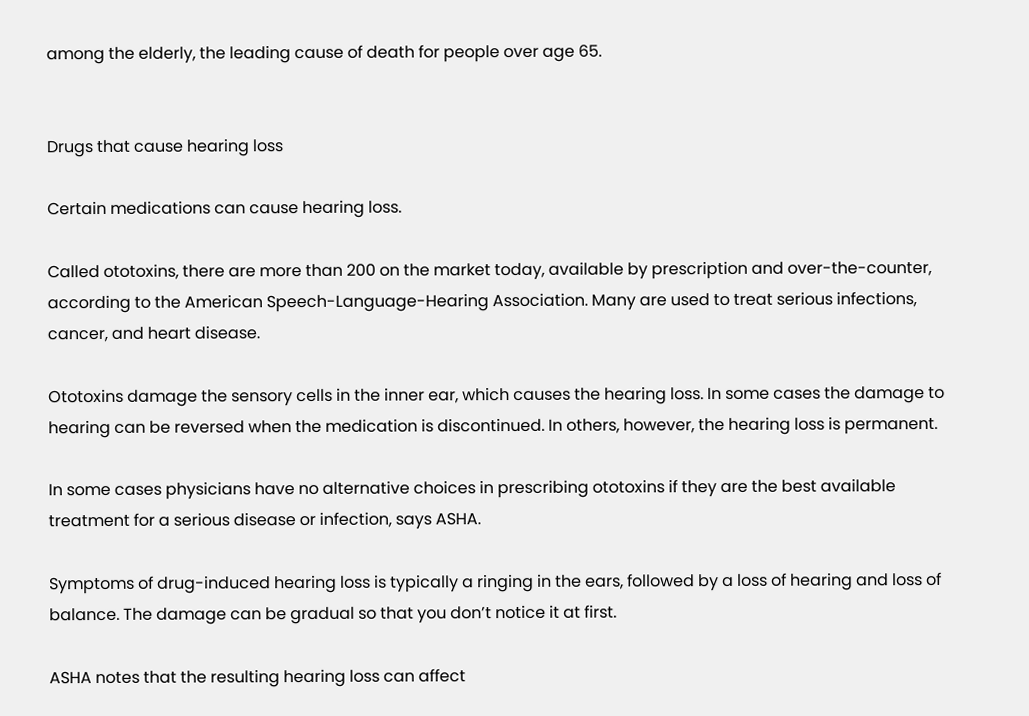among the elderly, the leading cause of death for people over age 65.


Drugs that cause hearing loss

Certain medications can cause hearing loss.

Called ototoxins, there are more than 200 on the market today, available by prescription and over-the-counter, according to the American Speech-Language-Hearing Association. Many are used to treat serious infections, cancer, and heart disease.

Ototoxins damage the sensory cells in the inner ear, which causes the hearing loss. In some cases the damage to hearing can be reversed when the medication is discontinued. In others, however, the hearing loss is permanent.

In some cases physicians have no alternative choices in prescribing ototoxins if they are the best available treatment for a serious disease or infection, says ASHA.

Symptoms of drug-induced hearing loss is typically a ringing in the ears, followed by a loss of hearing and loss of balance. The damage can be gradual so that you don’t notice it at first.

ASHA notes that the resulting hearing loss can affect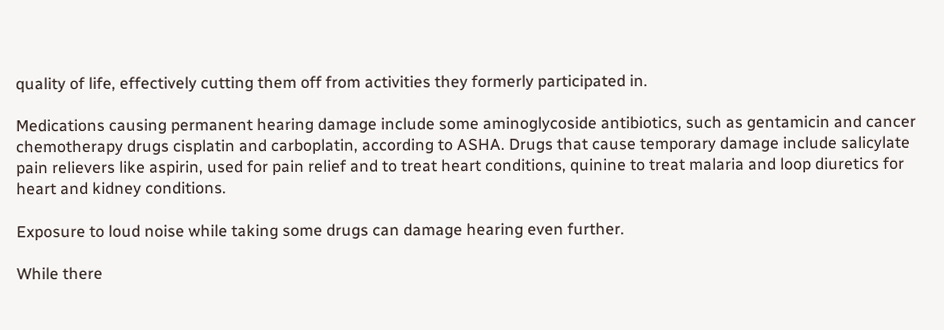quality of life, effectively cutting them off from activities they formerly participated in.

Medications causing permanent hearing damage include some aminoglycoside antibiotics, such as gentamicin and cancer chemotherapy drugs cisplatin and carboplatin, according to ASHA. Drugs that cause temporary damage include salicylate pain relievers like aspirin, used for pain relief and to treat heart conditions, quinine to treat malaria and loop diuretics for heart and kidney conditions.

Exposure to loud noise while taking some drugs can damage hearing even further.

While there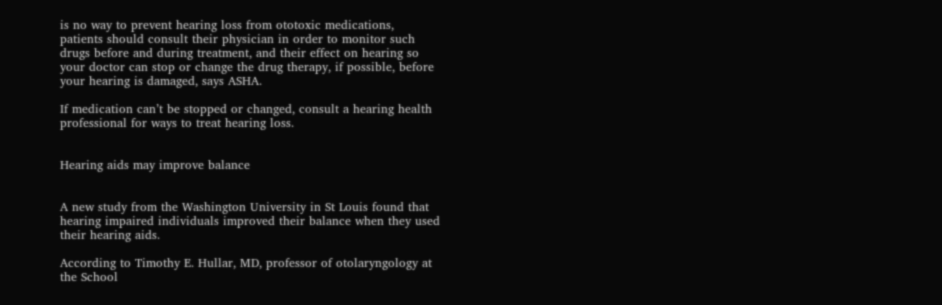is no way to prevent hearing loss from ototoxic medications, patients should consult their physician in order to monitor such drugs before and during treatment, and their effect on hearing so your doctor can stop or change the drug therapy, if possible, before your hearing is damaged, says ASHA.

If medication can’t be stopped or changed, consult a hearing health professional for ways to treat hearing loss.


Hearing aids may improve balance


A new study from the Washington University in St Louis found that hearing impaired individuals improved their balance when they used their hearing aids.

According to Timothy E. Hullar, MD, professor of otolaryngology at the School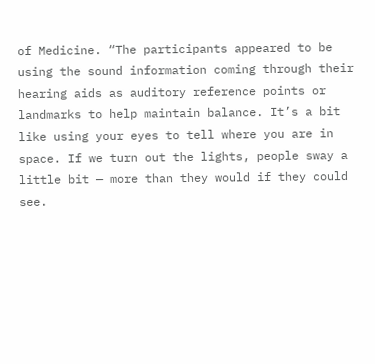of Medicine. “The participants appeared to be using the sound information coming through their hearing aids as auditory reference points or landmarks to help maintain balance. It’s a bit like using your eyes to tell where you are in space. If we turn out the lights, people sway a little bit — more than they would if they could see.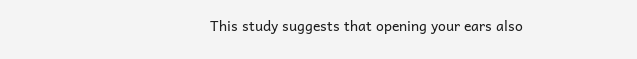This study suggests that opening your ears also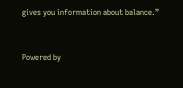gives you information about balance.”


Powered by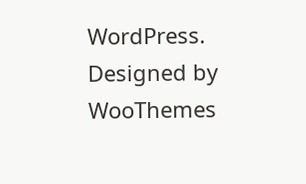WordPress. Designed by WooThemes